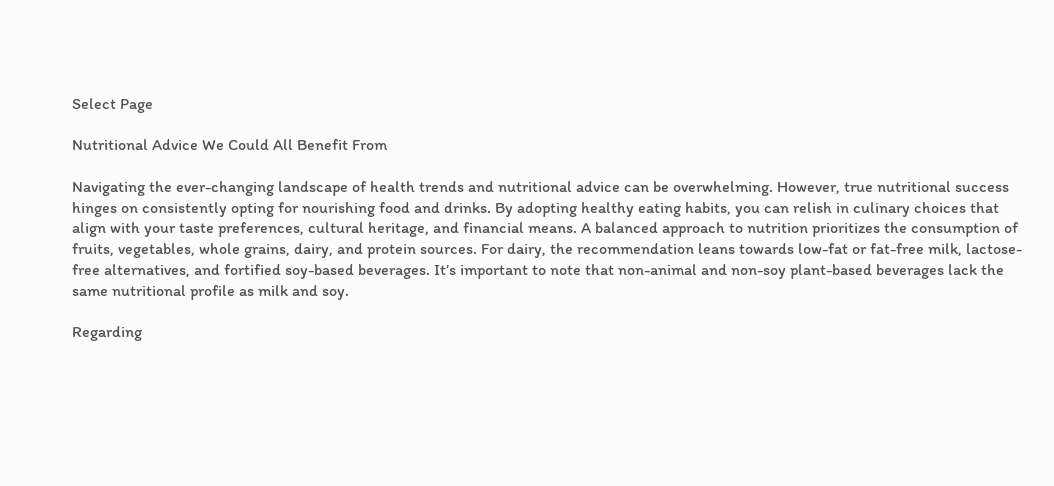Select Page

Nutritional Advice We Could All Benefit From

Navigating the ever-changing landscape of health trends and nutritional advice can be overwhelming. However, true nutritional success hinges on consistently opting for nourishing food and drinks. By adopting healthy eating habits, you can relish in culinary choices that align with your taste preferences, cultural heritage, and financial means. A balanced approach to nutrition prioritizes the consumption of fruits, vegetables, whole grains, dairy, and protein sources. For dairy, the recommendation leans towards low-fat or fat-free milk, lactose-free alternatives, and fortified soy-based beverages. It’s important to note that non-animal and non-soy plant-based beverages lack the same nutritional profile as milk and soy.

Regarding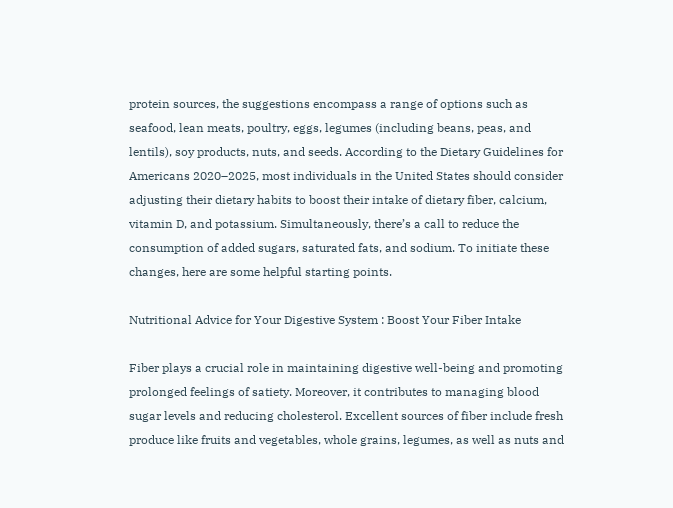protein sources, the suggestions encompass a range of options such as seafood, lean meats, poultry, eggs, legumes (including beans, peas, and lentils), soy products, nuts, and seeds. According to the Dietary Guidelines for Americans 2020–2025, most individuals in the United States should consider adjusting their dietary habits to boost their intake of dietary fiber, calcium, vitamin D, and potassium. Simultaneously, there’s a call to reduce the consumption of added sugars, saturated fats, and sodium. To initiate these changes, here are some helpful starting points.

Nutritional Advice for Your Digestive System : Boost Your Fiber Intake

Fiber plays a crucial role in maintaining digestive well-being and promoting prolonged feelings of satiety. Moreover, it contributes to managing blood sugar levels and reducing cholesterol. Excellent sources of fiber include fresh produce like fruits and vegetables, whole grains, legumes, as well as nuts and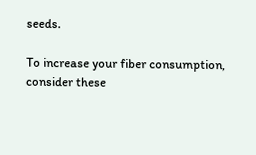seeds.

To increase your fiber consumption, consider these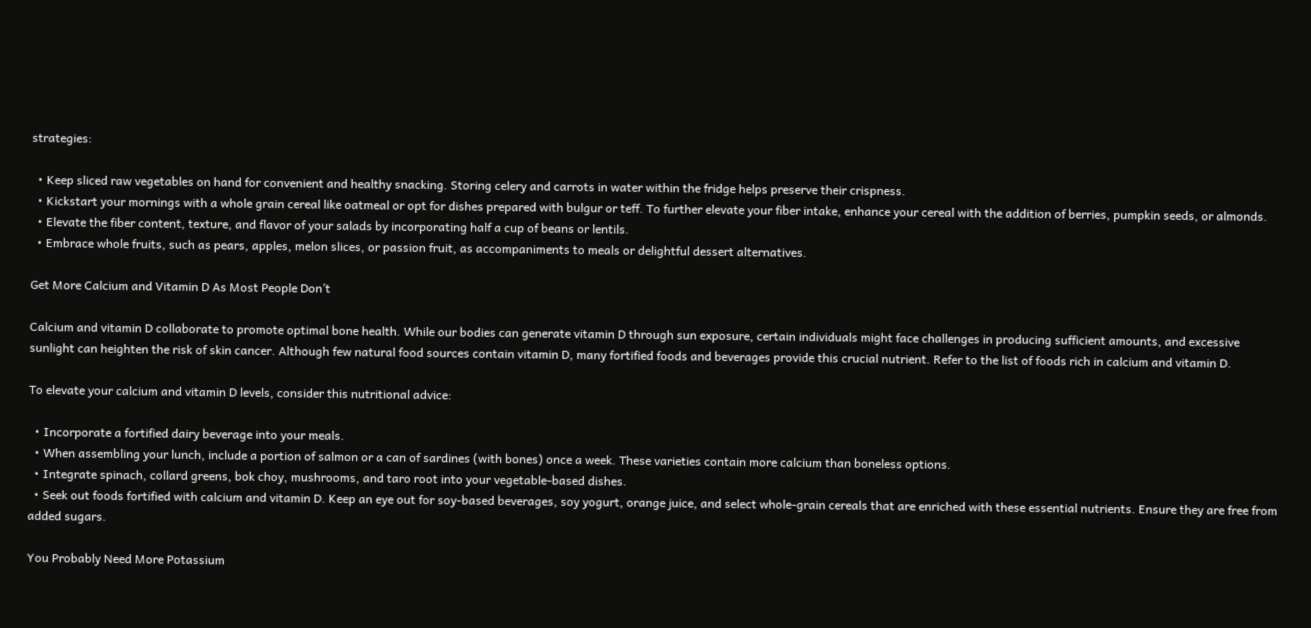strategies:

  • Keep sliced raw vegetables on hand for convenient and healthy snacking. Storing celery and carrots in water within the fridge helps preserve their crispness.
  • Kickstart your mornings with a whole grain cereal like oatmeal or opt for dishes prepared with bulgur or teff. To further elevate your fiber intake, enhance your cereal with the addition of berries, pumpkin seeds, or almonds.
  • Elevate the fiber content, texture, and flavor of your salads by incorporating half a cup of beans or lentils.
  • Embrace whole fruits, such as pears, apples, melon slices, or passion fruit, as accompaniments to meals or delightful dessert alternatives.

Get More Calcium and Vitamin D As Most People Don’t

Calcium and vitamin D collaborate to promote optimal bone health. While our bodies can generate vitamin D through sun exposure, certain individuals might face challenges in producing sufficient amounts, and excessive sunlight can heighten the risk of skin cancer. Although few natural food sources contain vitamin D, many fortified foods and beverages provide this crucial nutrient. Refer to the list of foods rich in calcium and vitamin D.

To elevate your calcium and vitamin D levels, consider this nutritional advice:

  • Incorporate a fortified dairy beverage into your meals.
  • When assembling your lunch, include a portion of salmon or a can of sardines (with bones) once a week. These varieties contain more calcium than boneless options.
  • Integrate spinach, collard greens, bok choy, mushrooms, and taro root into your vegetable-based dishes.
  • Seek out foods fortified with calcium and vitamin D. Keep an eye out for soy-based beverages, soy yogurt, orange juice, and select whole-grain cereals that are enriched with these essential nutrients. Ensure they are free from added sugars.

You Probably Need More Potassium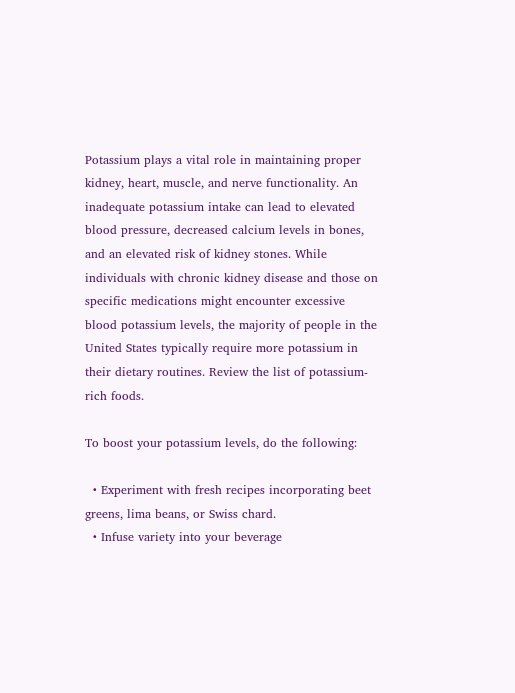Potassium plays a vital role in maintaining proper kidney, heart, muscle, and nerve functionality. An inadequate potassium intake can lead to elevated blood pressure, decreased calcium levels in bones, and an elevated risk of kidney stones. While individuals with chronic kidney disease and those on specific medications might encounter excessive blood potassium levels, the majority of people in the United States typically require more potassium in their dietary routines. Review the list of potassium-rich foods.

To boost your potassium levels, do the following:

  • Experiment with fresh recipes incorporating beet greens, lima beans, or Swiss chard.
  • Infuse variety into your beverage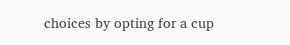choices by opting for a cup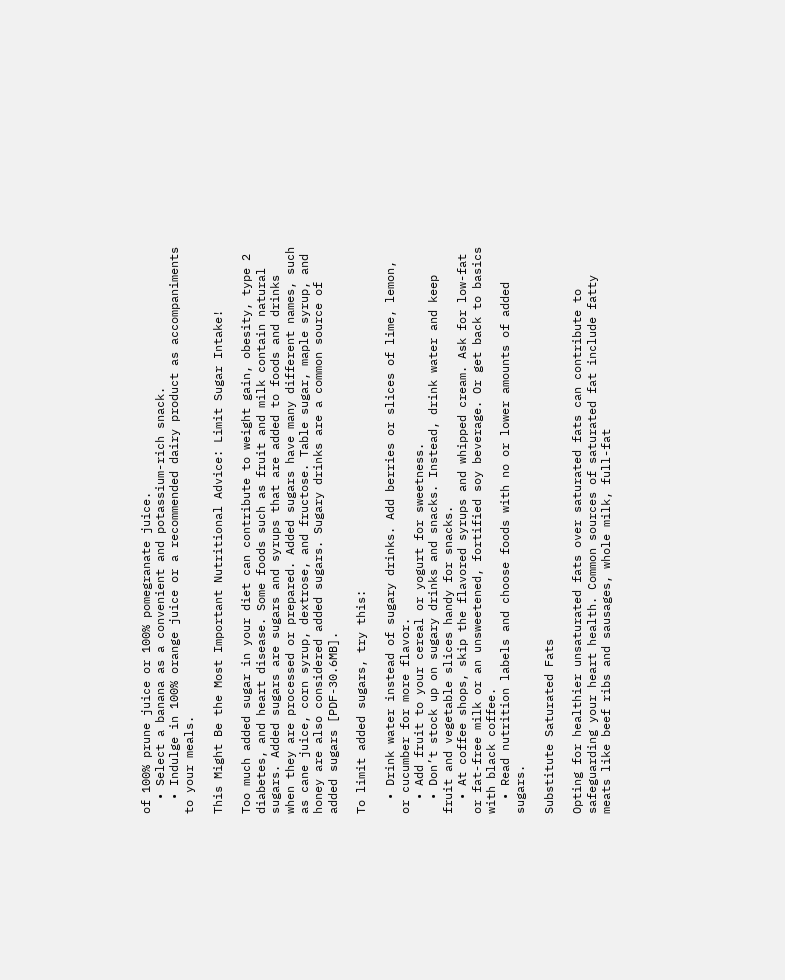of 100% prune juice or 100% pomegranate juice.
  • Select a banana as a convenient and potassium-rich snack.
  • Indulge in 100% orange juice or a recommended dairy product as accompaniments to your meals.

This Might Be the Most Important Nutritional Advice: Limit Sugar Intake!

Too much added sugar in your diet can contribute to weight gain, obesity, type 2 diabetes, and heart disease. Some foods such as fruit and milk contain natural sugars. Added sugars are sugars and syrups that are added to foods and drinks when they are processed or prepared. Added sugars have many different names, such as cane juice, corn syrup, dextrose, and fructose. Table sugar, maple syrup, and honey are also considered added sugars. Sugary drinks are a common source of added sugars [PDF-30.6MB].

To limit added sugars, try this:

  • Drink water instead of sugary drinks. Add berries or slices of lime, lemon, or cucumber for more flavor.
  • Add fruit to your cereal or yogurt for sweetness.
  • Don’t stock up on sugary drinks and snacks. Instead, drink water and keep fruit and vegetable slices handy for snacks.
  • At coffee shops, skip the flavored syrups and whipped cream. Ask for low-fat or fat-free milk or an unsweetened, fortified soy beverage. Or get back to basics with black coffee.
  • Read nutrition labels and choose foods with no or lower amounts of added sugars.

Substitute Saturated Fats

Opting for healthier unsaturated fats over saturated fats can contribute to safeguarding your heart health. Common sources of saturated fat include fatty meats like beef ribs and sausages, whole milk, full-fat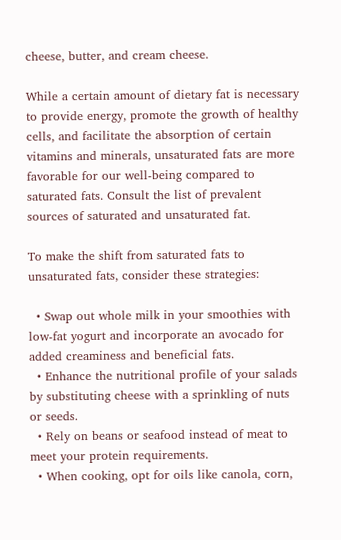cheese, butter, and cream cheese.

While a certain amount of dietary fat is necessary to provide energy, promote the growth of healthy cells, and facilitate the absorption of certain vitamins and minerals, unsaturated fats are more favorable for our well-being compared to saturated fats. Consult the list of prevalent sources of saturated and unsaturated fat.

To make the shift from saturated fats to unsaturated fats, consider these strategies:

  • Swap out whole milk in your smoothies with low-fat yogurt and incorporate an avocado for added creaminess and beneficial fats.
  • Enhance the nutritional profile of your salads by substituting cheese with a sprinkling of nuts or seeds.
  • Rely on beans or seafood instead of meat to meet your protein requirements.
  • When cooking, opt for oils like canola, corn,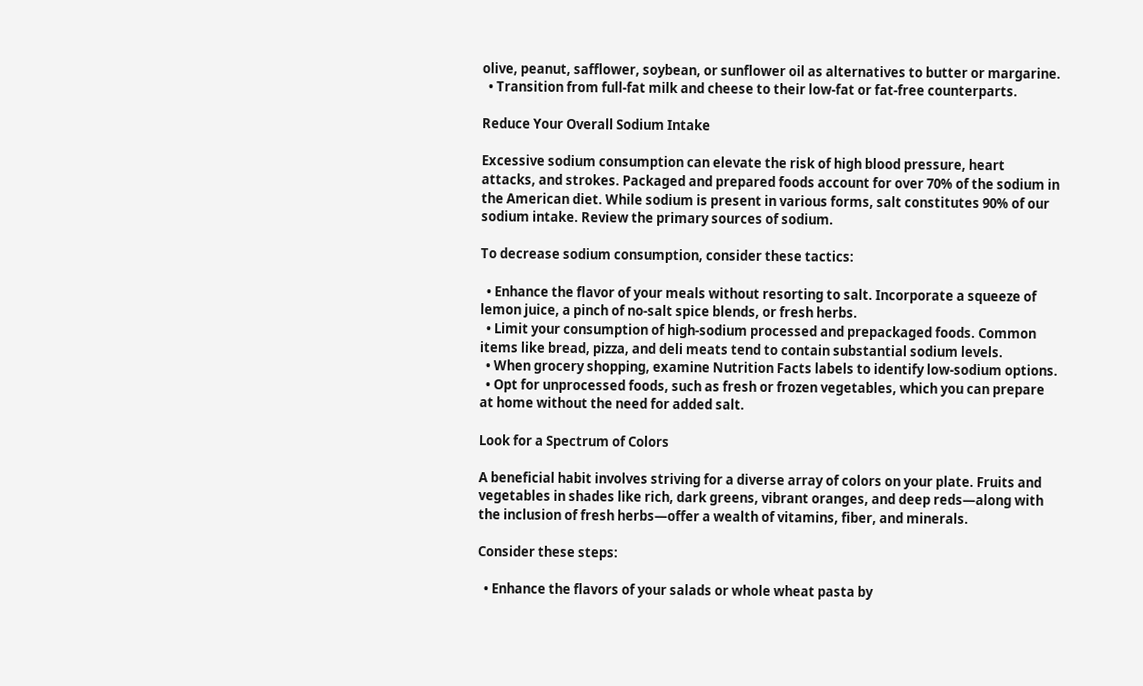olive, peanut, safflower, soybean, or sunflower oil as alternatives to butter or margarine.
  • Transition from full-fat milk and cheese to their low-fat or fat-free counterparts.

Reduce Your Overall Sodium Intake

Excessive sodium consumption can elevate the risk of high blood pressure, heart attacks, and strokes. Packaged and prepared foods account for over 70% of the sodium in the American diet. While sodium is present in various forms, salt constitutes 90% of our sodium intake. Review the primary sources of sodium.

To decrease sodium consumption, consider these tactics:

  • Enhance the flavor of your meals without resorting to salt. Incorporate a squeeze of lemon juice, a pinch of no-salt spice blends, or fresh herbs.
  • Limit your consumption of high-sodium processed and prepackaged foods. Common items like bread, pizza, and deli meats tend to contain substantial sodium levels.
  • When grocery shopping, examine Nutrition Facts labels to identify low-sodium options.
  • Opt for unprocessed foods, such as fresh or frozen vegetables, which you can prepare at home without the need for added salt.

Look for a Spectrum of Colors

A beneficial habit involves striving for a diverse array of colors on your plate. Fruits and vegetables in shades like rich, dark greens, vibrant oranges, and deep reds—along with the inclusion of fresh herbs—offer a wealth of vitamins, fiber, and minerals.

Consider these steps:

  • Enhance the flavors of your salads or whole wheat pasta by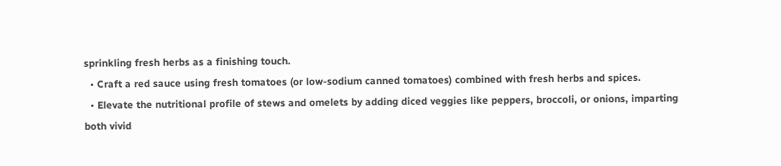sprinkling fresh herbs as a finishing touch.
  • Craft a red sauce using fresh tomatoes (or low-sodium canned tomatoes) combined with fresh herbs and spices.
  • Elevate the nutritional profile of stews and omelets by adding diced veggies like peppers, broccoli, or onions, imparting both vivid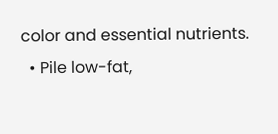color and essential nutrients.
  • Pile low-fat,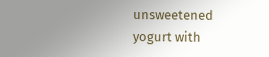unsweetened yogurt with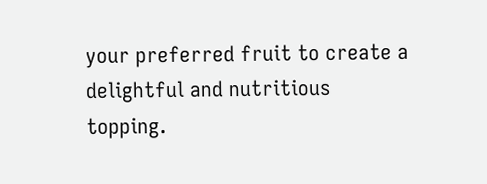your preferred fruit to create a delightful and nutritious topping.